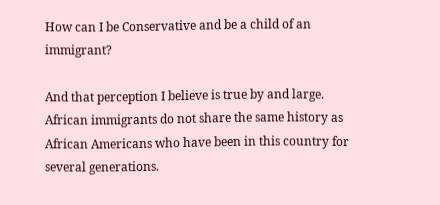How can I be Conservative and be a child of an immigrant?

And that perception I believe is true by and large. African immigrants do not share the same history as African Americans who have been in this country for several generations.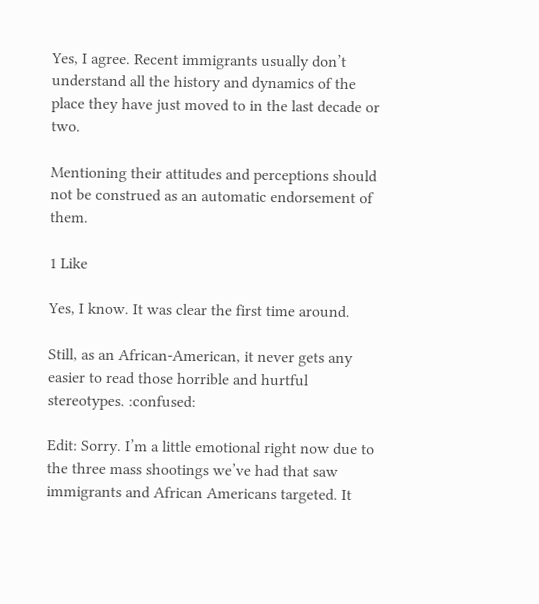Yes, I agree. Recent immigrants usually don’t understand all the history and dynamics of the place they have just moved to in the last decade or two.

Mentioning their attitudes and perceptions should not be construed as an automatic endorsement of them.

1 Like

Yes, I know. It was clear the first time around.

Still, as an African-American, it never gets any easier to read those horrible and hurtful stereotypes. :confused:

Edit: Sorry. I’m a little emotional right now due to the three mass shootings we’ve had that saw immigrants and African Americans targeted. It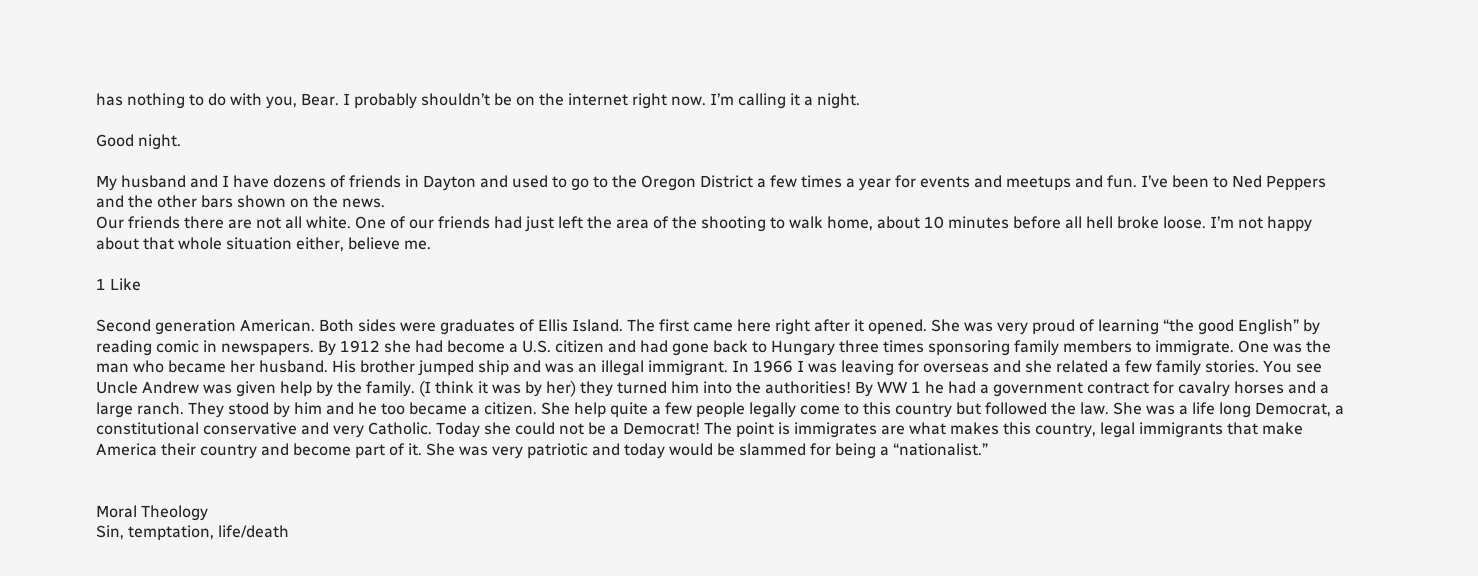has nothing to do with you, Bear. I probably shouldn’t be on the internet right now. I’m calling it a night.

Good night.

My husband and I have dozens of friends in Dayton and used to go to the Oregon District a few times a year for events and meetups and fun. I’ve been to Ned Peppers and the other bars shown on the news.
Our friends there are not all white. One of our friends had just left the area of the shooting to walk home, about 10 minutes before all hell broke loose. I’m not happy about that whole situation either, believe me.

1 Like

Second generation American. Both sides were graduates of Ellis Island. The first came here right after it opened. She was very proud of learning “the good English” by reading comic in newspapers. By 1912 she had become a U.S. citizen and had gone back to Hungary three times sponsoring family members to immigrate. One was the man who became her husband. His brother jumped ship and was an illegal immigrant. In 1966 I was leaving for overseas and she related a few family stories. You see Uncle Andrew was given help by the family. (I think it was by her) they turned him into the authorities! By WW 1 he had a government contract for cavalry horses and a large ranch. They stood by him and he too became a citizen. She help quite a few people legally come to this country but followed the law. She was a life long Democrat, a constitutional conservative and very Catholic. Today she could not be a Democrat! The point is immigrates are what makes this country, legal immigrants that make America their country and become part of it. She was very patriotic and today would be slammed for being a “nationalist.”


Moral Theology
Sin, temptation, life/death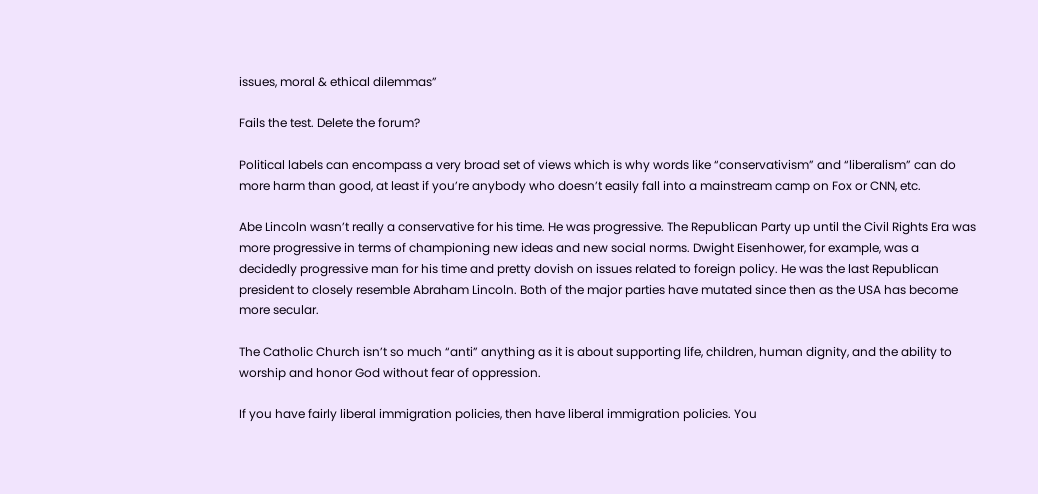issues, moral & ethical dilemmas”

Fails the test. Delete the forum?

Political labels can encompass a very broad set of views which is why words like “conservativism” and “liberalism” can do more harm than good, at least if you’re anybody who doesn’t easily fall into a mainstream camp on Fox or CNN, etc.

Abe Lincoln wasn’t really a conservative for his time. He was progressive. The Republican Party up until the Civil Rights Era was more progressive in terms of championing new ideas and new social norms. Dwight Eisenhower, for example, was a decidedly progressive man for his time and pretty dovish on issues related to foreign policy. He was the last Republican president to closely resemble Abraham Lincoln. Both of the major parties have mutated since then as the USA has become more secular.

The Catholic Church isn’t so much “anti” anything as it is about supporting life, children, human dignity, and the ability to worship and honor God without fear of oppression.

If you have fairly liberal immigration policies, then have liberal immigration policies. You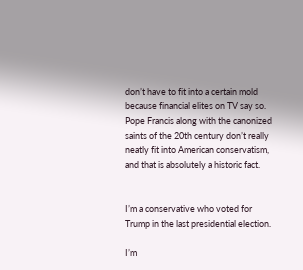don’t have to fit into a certain mold because financial elites on TV say so. Pope Francis along with the canonized saints of the 20th century don’t really neatly fit into American conservatism, and that is absolutely a historic fact.


I’m a conservative who voted for Trump in the last presidential election.

I’m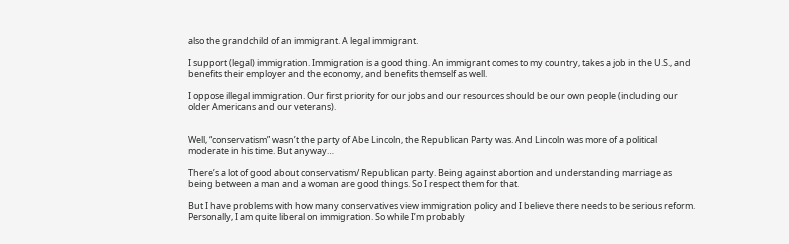also the grandchild of an immigrant. A legal immigrant.

I support (legal) immigration. Immigration is a good thing. An immigrant comes to my country, takes a job in the U.S., and benefits their employer and the economy, and benefits themself as well.

I oppose illegal immigration. Our first priority for our jobs and our resources should be our own people (including our older Americans and our veterans).


Well, “conservatism” wasn’t the party of Abe Lincoln, the Republican Party was. And Lincoln was more of a political moderate in his time. But anyway…

There’s a lot of good about conservatism/ Republican party. Being against abortion and understanding marriage as being between a man and a woman are good things. So I respect them for that.

But I have problems with how many conservatives view immigration policy and I believe there needs to be serious reform. Personally, I am quite liberal on immigration. So while I’m probably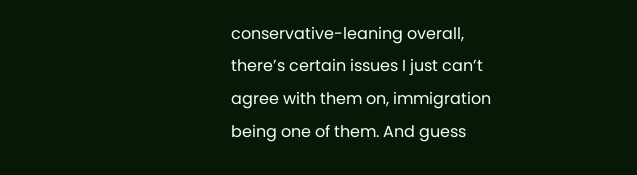conservative-leaning overall, there’s certain issues I just can’t agree with them on, immigration being one of them. And guess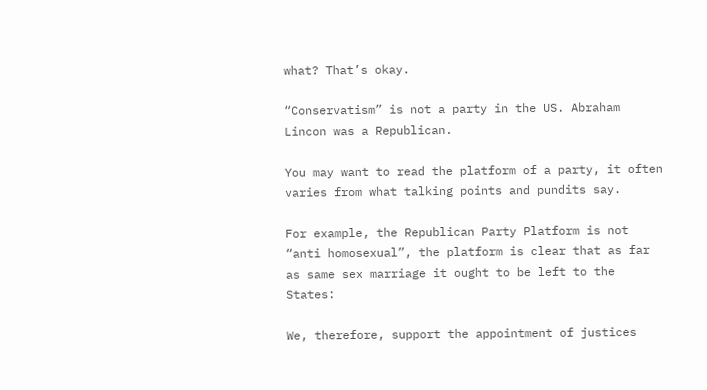what? That’s okay.

“Conservatism” is not a party in the US. Abraham Lincon was a Republican.

You may want to read the platform of a party, it often varies from what talking points and pundits say.

For example, the Republican Party Platform is not “anti homosexual”, the platform is clear that as far as same sex marriage it ought to be left to the States:

We, therefore, support the appointment of justices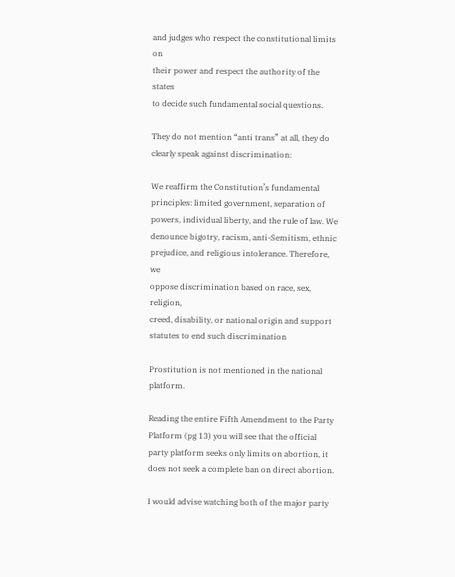and judges who respect the constitutional limits on
their power and respect the authority of the states
to decide such fundamental social questions.

They do not mention “anti trans” at all, they do clearly speak against discrimination:

We reaffirm the Constitution’s fundamental
principles: limited government, separation of
powers, individual liberty, and the rule of law. We
denounce bigotry, racism, anti-Semitism, ethnic
prejudice, and religious intolerance. Therefore, we
oppose discrimination based on race, sex, religion,
creed, disability, or national origin and support
statutes to end such discrimination

Prostitution is not mentioned in the national platform.

Reading the entire Fifth Amendment to the Party Platform (pg 13) you will see that the official party platform seeks only limits on abortion, it does not seek a complete ban on direct abortion.

I would advise watching both of the major party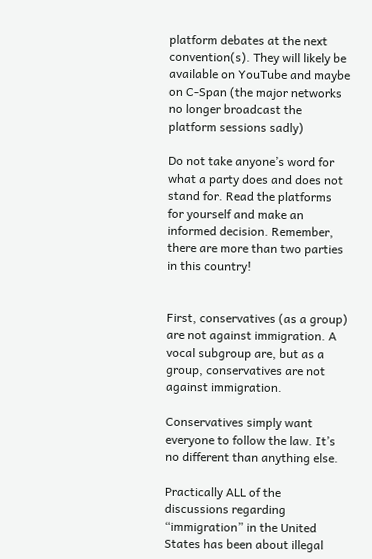platform debates at the next convention(s). They will likely be available on YouTube and maybe on C-Span (the major networks no longer broadcast the platform sessions sadly)

Do not take anyone’s word for what a party does and does not stand for. Read the platforms for yourself and make an informed decision. Remember, there are more than two parties in this country!


First, conservatives (as a group) are not against immigration. A vocal subgroup are, but as a group, conservatives are not against immigration.

Conservatives simply want everyone to follow the law. It’s no different than anything else.

Practically ALL of the discussions regarding “immigration” in the United States has been about illegal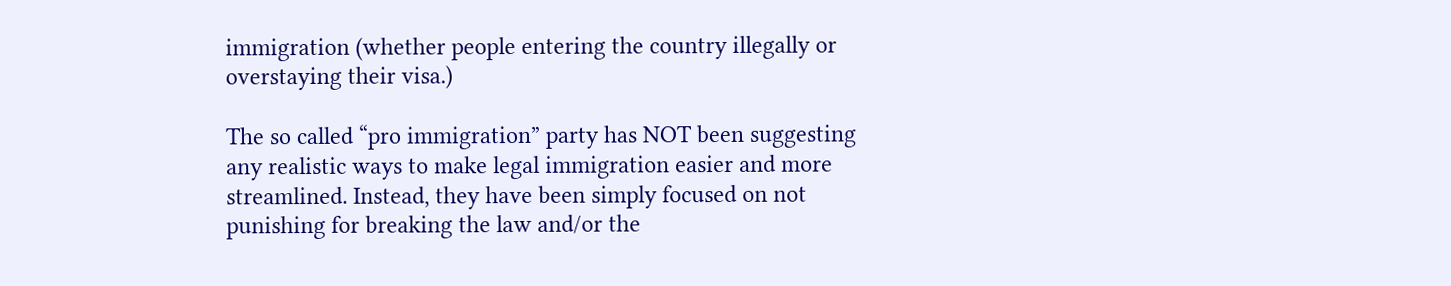immigration (whether people entering the country illegally or overstaying their visa.)

The so called “pro immigration” party has NOT been suggesting any realistic ways to make legal immigration easier and more streamlined. Instead, they have been simply focused on not punishing for breaking the law and/or the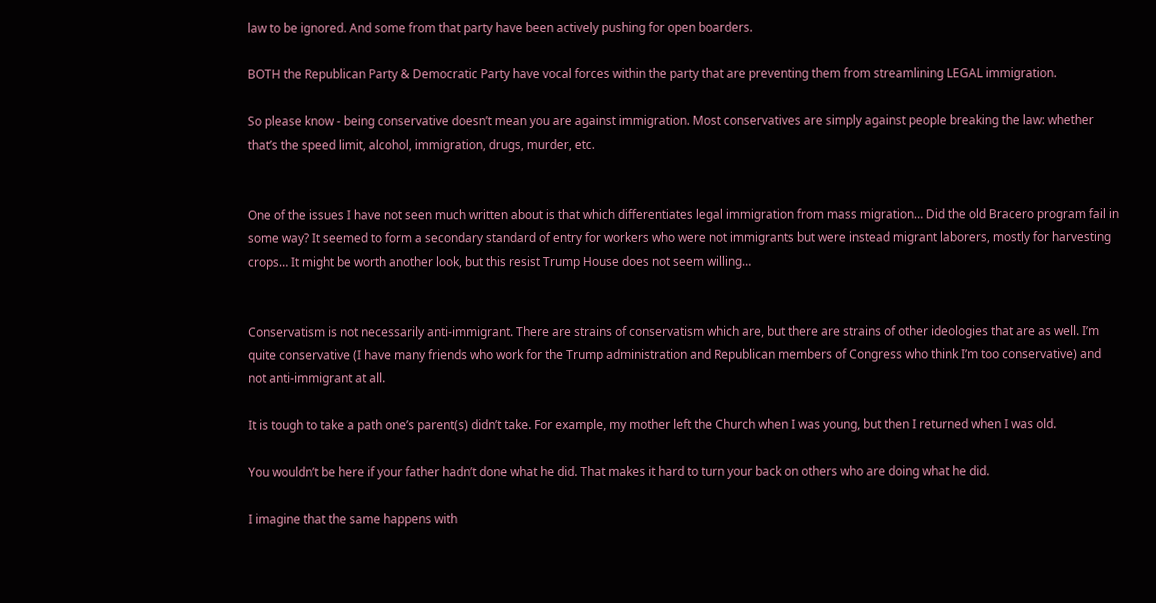law to be ignored. And some from that party have been actively pushing for open boarders.

BOTH the Republican Party & Democratic Party have vocal forces within the party that are preventing them from streamlining LEGAL immigration.

So please know - being conservative doesn’t mean you are against immigration. Most conservatives are simply against people breaking the law: whether that’s the speed limit, alcohol, immigration, drugs, murder, etc.


One of the issues I have not seen much written about is that which differentiates legal immigration from mass migration… Did the old Bracero program fail in some way? It seemed to form a secondary standard of entry for workers who were not immigrants but were instead migrant laborers, mostly for harvesting crops… It might be worth another look, but this resist Trump House does not seem willing…


Conservatism is not necessarily anti-immigrant. There are strains of conservatism which are, but there are strains of other ideologies that are as well. I’m quite conservative (I have many friends who work for the Trump administration and Republican members of Congress who think I’m too conservative) and not anti-immigrant at all.

It is tough to take a path one’s parent(s) didn’t take. For example, my mother left the Church when I was young, but then I returned when I was old.

You wouldn’t be here if your father hadn’t done what he did. That makes it hard to turn your back on others who are doing what he did.

I imagine that the same happens with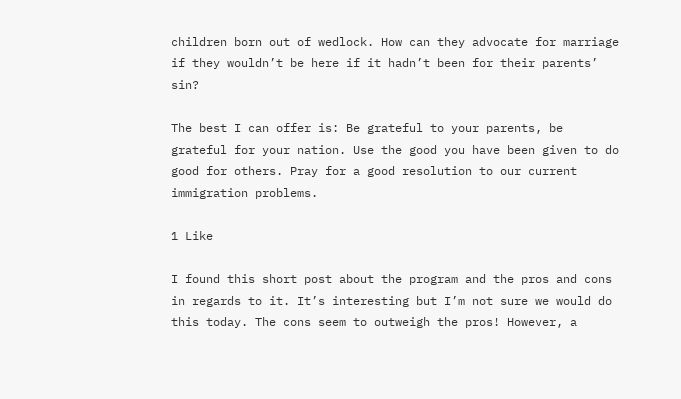children born out of wedlock. How can they advocate for marriage if they wouldn’t be here if it hadn’t been for their parents’ sin?

The best I can offer is: Be grateful to your parents, be grateful for your nation. Use the good you have been given to do good for others. Pray for a good resolution to our current immigration problems.

1 Like

I found this short post about the program and the pros and cons in regards to it. It’s interesting but I’m not sure we would do this today. The cons seem to outweigh the pros! However, a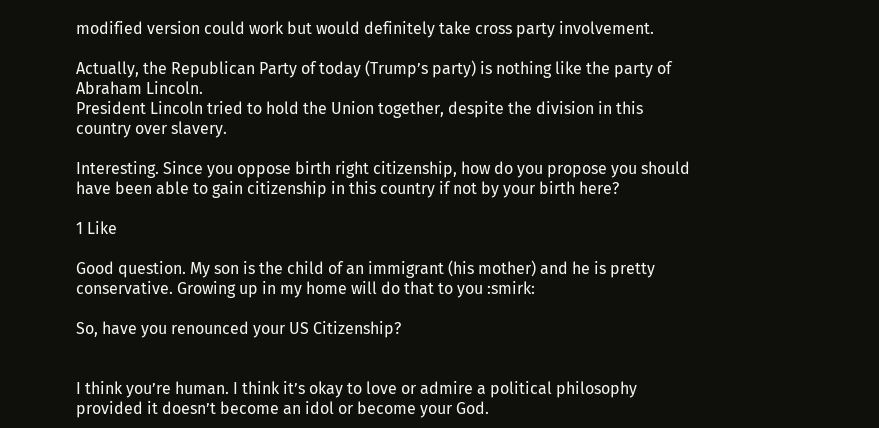modified version could work but would definitely take cross party involvement.

Actually, the Republican Party of today (Trump’s party) is nothing like the party of Abraham Lincoln.
President Lincoln tried to hold the Union together, despite the division in this country over slavery.

Interesting. Since you oppose birth right citizenship, how do you propose you should have been able to gain citizenship in this country if not by your birth here?

1 Like

Good question. My son is the child of an immigrant (his mother) and he is pretty conservative. Growing up in my home will do that to you :smirk:

So, have you renounced your US Citizenship?


I think you’re human. I think it’s okay to love or admire a political philosophy provided it doesn’t become an idol or become your God.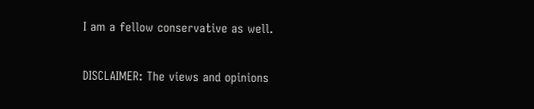I am a fellow conservative as well.

DISCLAIMER: The views and opinions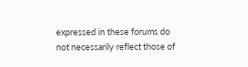expressed in these forums do not necessarily reflect those of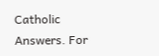Catholic Answers. For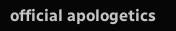official apologetics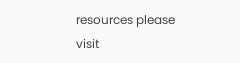resources please visit